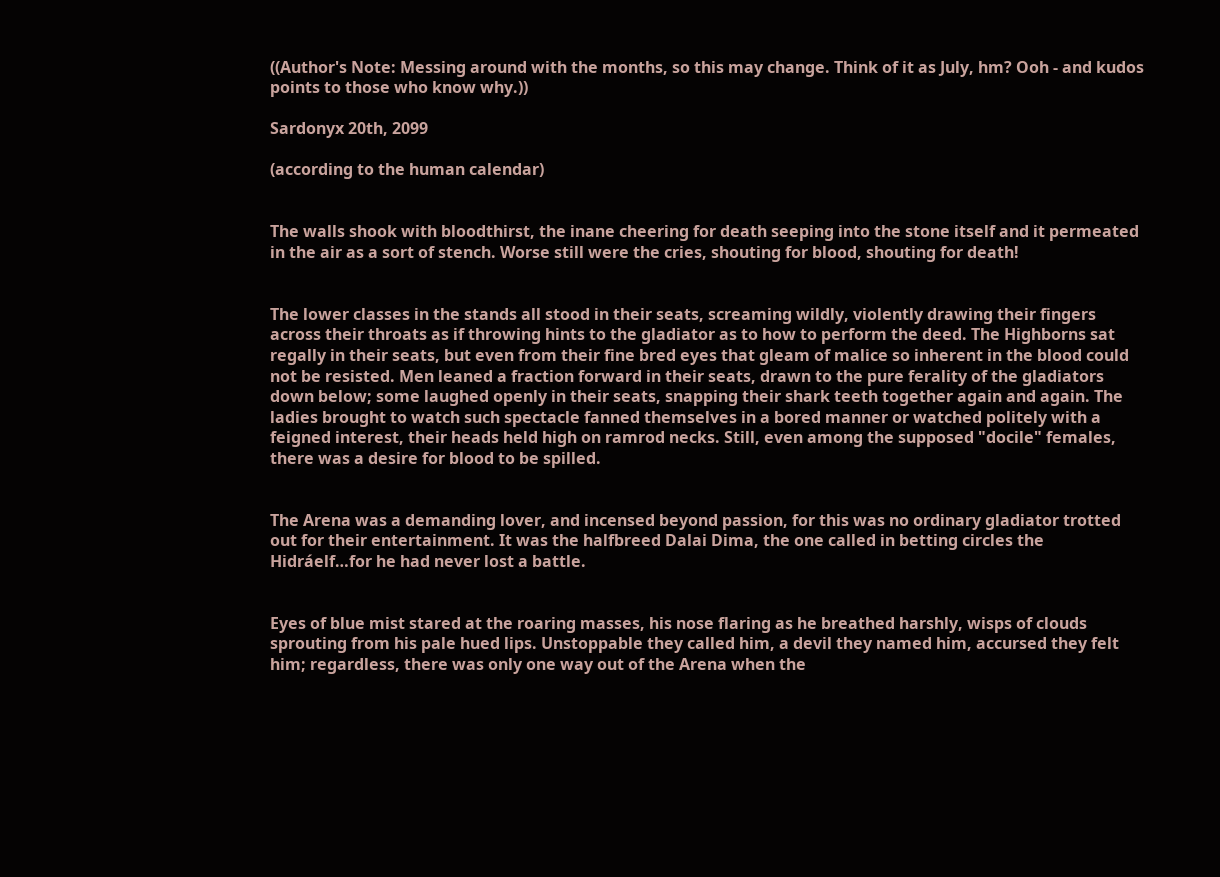((Author's Note: Messing around with the months, so this may change. Think of it as July, hm? Ooh - and kudos points to those who know why.))

Sardonyx 20th, 2099

(according to the human calendar)


The walls shook with bloodthirst, the inane cheering for death seeping into the stone itself and it permeated in the air as a sort of stench. Worse still were the cries, shouting for blood, shouting for death!


The lower classes in the stands all stood in their seats, screaming wildly, violently drawing their fingers across their throats as if throwing hints to the gladiator as to how to perform the deed. The Highborns sat regally in their seats, but even from their fine bred eyes that gleam of malice so inherent in the blood could not be resisted. Men leaned a fraction forward in their seats, drawn to the pure ferality of the gladiators down below; some laughed openly in their seats, snapping their shark teeth together again and again. The ladies brought to watch such spectacle fanned themselves in a bored manner or watched politely with a feigned interest, their heads held high on ramrod necks. Still, even among the supposed "docile" females, there was a desire for blood to be spilled.


The Arena was a demanding lover, and incensed beyond passion, for this was no ordinary gladiator trotted out for their entertainment. It was the halfbreed Dalai Dima, the one called in betting circles the Hidráelf…for he had never lost a battle.


Eyes of blue mist stared at the roaring masses, his nose flaring as he breathed harshly, wisps of clouds sprouting from his pale hued lips. Unstoppable they called him, a devil they named him, accursed they felt him; regardless, there was only one way out of the Arena when the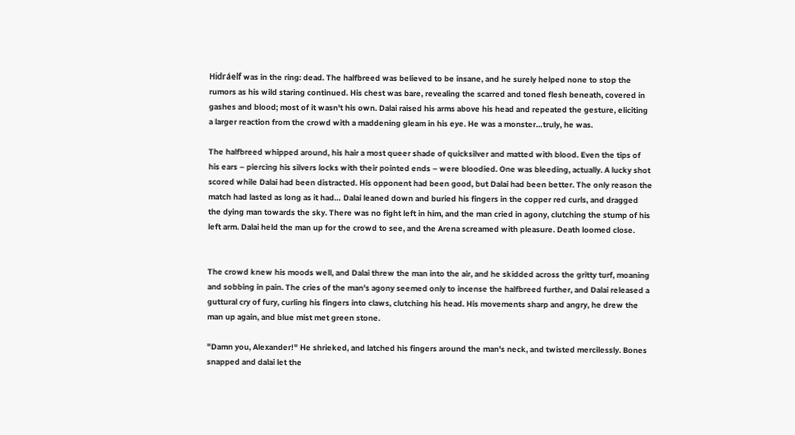Hidráelf was in the ring: dead. The halfbreed was believed to be insane, and he surely helped none to stop the rumors as his wild staring continued. His chest was bare, revealing the scarred and toned flesh beneath, covered in gashes and blood; most of it wasn't his own. Dalai raised his arms above his head and repeated the gesture, eliciting a larger reaction from the crowd with a maddening gleam in his eye. He was a monster…truly, he was.

The halfbreed whipped around, his hair a most queer shade of quicksilver and matted with blood. Even the tips of his ears – piercing his silvers locks with their pointed ends – were bloodied. One was bleeding, actually. A lucky shot scored while Dalai had been distracted. His opponent had been good, but Dalai had been better. The only reason the match had lasted as long as it had… Dalai leaned down and buried his fingers in the copper red curls, and dragged the dying man towards the sky. There was no fight left in him, and the man cried in agony, clutching the stump of his left arm. Dalai held the man up for the crowd to see, and the Arena screamed with pleasure. Death loomed close.


The crowd knew his moods well, and Dalai threw the man into the air, and he skidded across the gritty turf, moaning and sobbing in pain. The cries of the man's agony seemed only to incense the halfbreed further, and Dalai released a guttural cry of fury, curling his fingers into claws, clutching his head. His movements sharp and angry, he drew the man up again, and blue mist met green stone.

"Damn you, Alexander!" He shrieked, and latched his fingers around the man's neck, and twisted mercilessly. Bones snapped and dalai let the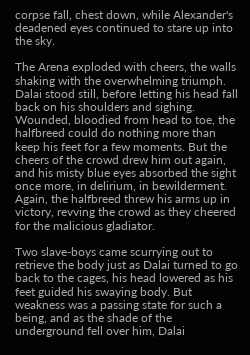corpse fall, chest down, while Alexander's deadened eyes continued to stare up into the sky.

The Arena exploded with cheers, the walls shaking with the overwhelming triumph. Dalai stood still, before letting his head fall back on his shoulders and sighing. Wounded, bloodied from head to toe, the halfbreed could do nothing more than keep his feet for a few moments. But the cheers of the crowd drew him out again, and his misty blue eyes absorbed the sight once more, in delirium, in bewilderment. Again, the halfbreed threw his arms up in victory, revving the crowd as they cheered for the malicious gladiator.

Two slave-boys came scurrying out to retrieve the body just as Dalai turned to go back to the cages, his head lowered as his feet guided his swaying body. But weakness was a passing state for such a being, and as the shade of the underground fell over him, Dalai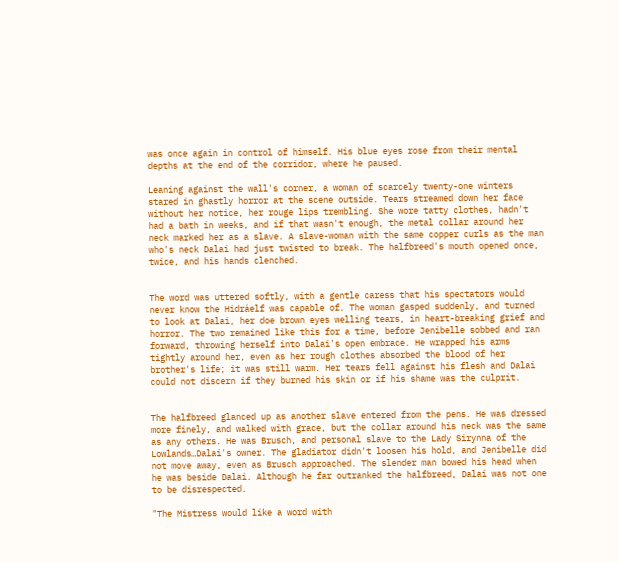was once again in control of himself. His blue eyes rose from their mental depths at the end of the corridor, where he paused.

Leaning against the wall's corner, a woman of scarcely twenty-one winters stared in ghastly horror at the scene outside. Tears streamed down her face without her notice, her rouge lips trembling. She wore tatty clothes, hadn't had a bath in weeks, and if that wasn't enough, the metal collar around her neck marked her as a slave. A slave-woman with the same copper curls as the man who's neck Dalai had just twisted to break. The halfbreed's mouth opened once, twice, and his hands clenched.


The word was uttered softly, with a gentle caress that his spectators would never know the Hidráelf was capable of. The woman gasped suddenly, and turned to look at Dalai, her doe brown eyes welling tears, in heart-breaking grief and horror. The two remained like this for a time, before Jenibelle sobbed and ran forward, throwing herself into Dalai's open embrace. He wrapped his arms tightly around her, even as her rough clothes absorbed the blood of her brother's life; it was still warm. Her tears fell against his flesh and Dalai could not discern if they burned his skin or if his shame was the culprit.


The halfbreed glanced up as another slave entered from the pens. He was dressed more finely, and walked with grace, but the collar around his neck was the same as any others. He was Brusch, and personal slave to the Lady Sirynna of the Lowlands…Dalai's owner. The gladiator didn't loosen his hold, and Jenibelle did not move away, even as Brusch approached. The slender man bowed his head when he was beside Dalai. Although he far outranked the halfbreed, Dalai was not one to be disrespected.

"The Mistress would like a word with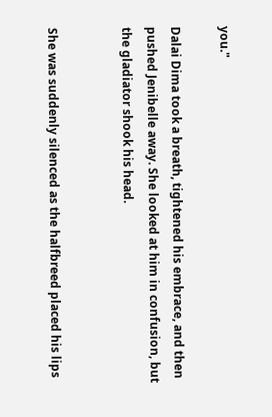you."

Dalai Dima took a breath, tightened his embrace, and then pushed Jenibelle away. She looked at him in confusion, but the gladiator shook his head.


She was suddenly silenced as the halfbreed placed his lips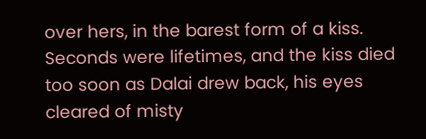over hers, in the barest form of a kiss. Seconds were lifetimes, and the kiss died too soon as Dalai drew back, his eyes cleared of misty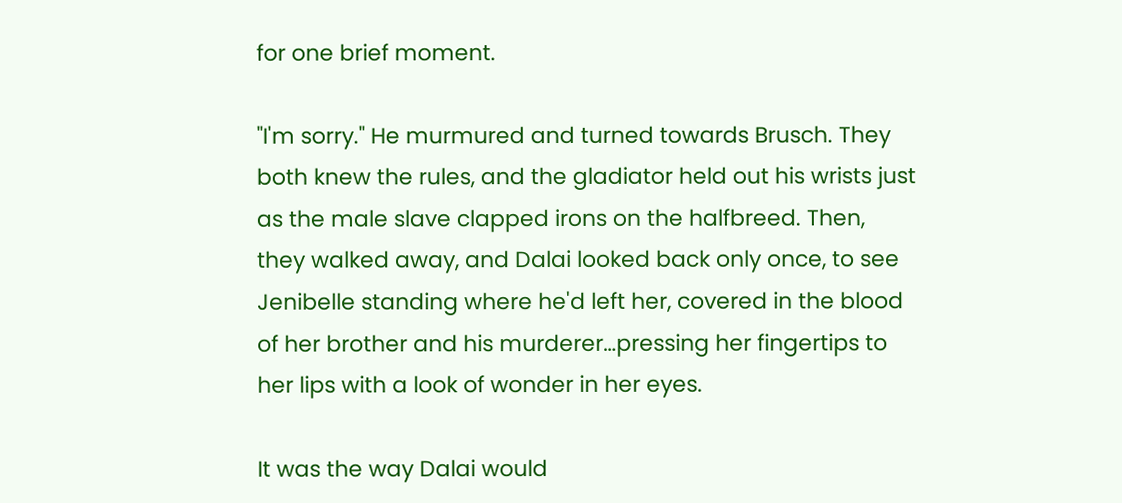for one brief moment.

"I'm sorry." He murmured and turned towards Brusch. They both knew the rules, and the gladiator held out his wrists just as the male slave clapped irons on the halfbreed. Then, they walked away, and Dalai looked back only once, to see Jenibelle standing where he'd left her, covered in the blood of her brother and his murderer…pressing her fingertips to her lips with a look of wonder in her eyes.

It was the way Dalai would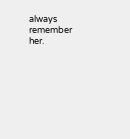always remember her.